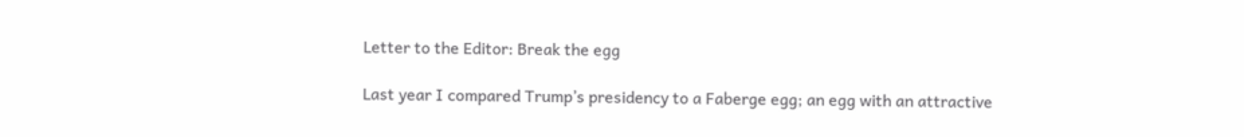Letter to the Editor: Break the egg

Last year I compared Trump’s presidency to a Faberge egg; an egg with an attractive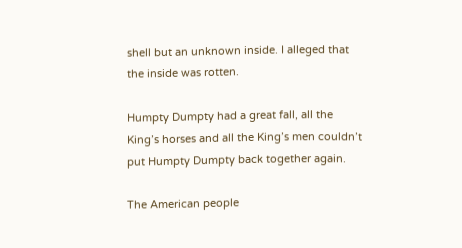shell but an unknown inside. I alleged that the inside was rotten.

Humpty Dumpty had a great fall, all the King’s horses and all the King’s men couldn’t put Humpty Dumpty back together again.

The American people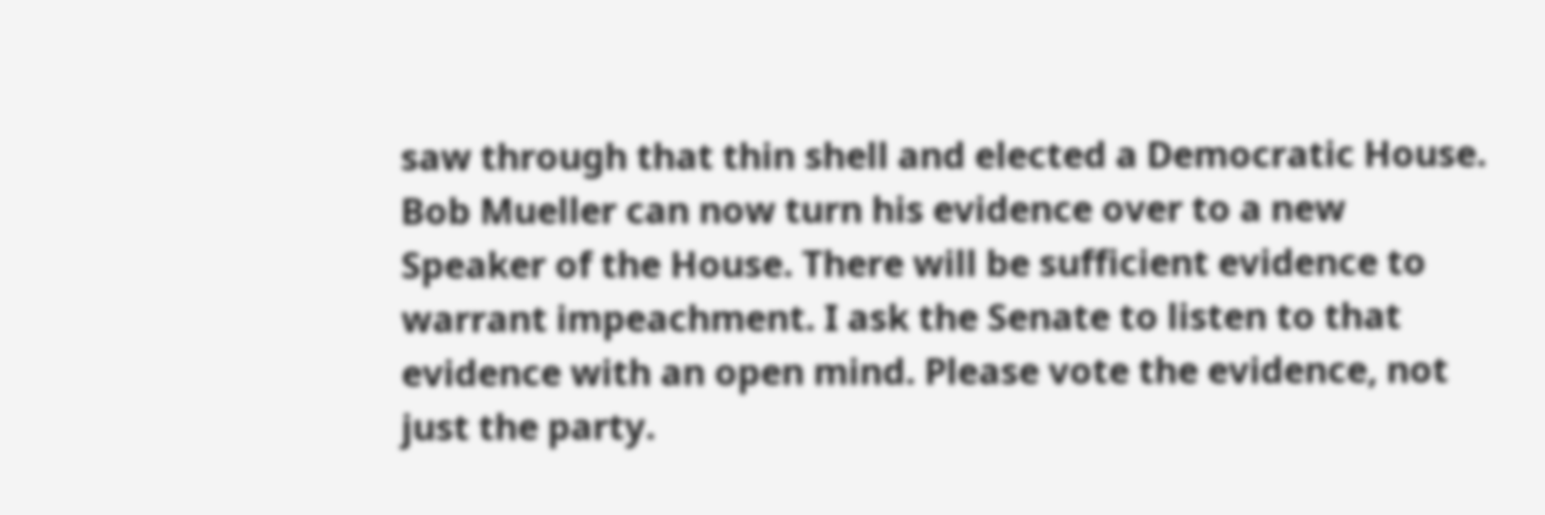saw through that thin shell and elected a Democratic House. Bob Mueller can now turn his evidence over to a new Speaker of the House. There will be sufficient evidence to warrant impeachment. I ask the Senate to listen to that evidence with an open mind. Please vote the evidence, not just the party.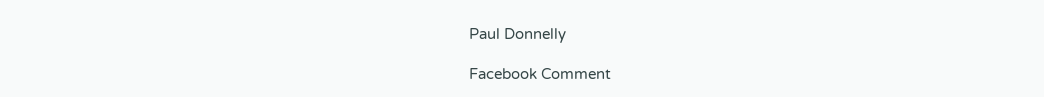Paul Donnelly

Facebook Comment